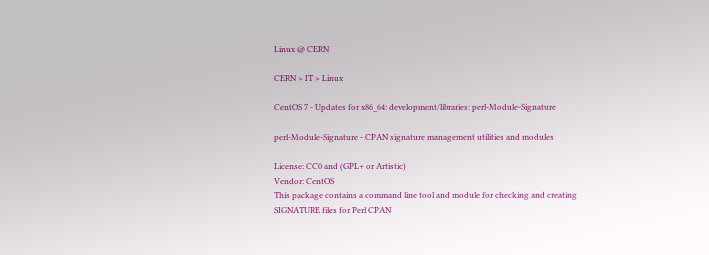Linux @ CERN

CERN > IT > Linux

CentOS 7 - Updates for x86_64: development/libraries: perl-Module-Signature

perl-Module-Signature - CPAN signature management utilities and modules

License: CC0 and (GPL+ or Artistic)
Vendor: CentOS
This package contains a command line tool and module for checking and creating
SIGNATURE files for Perl CPAN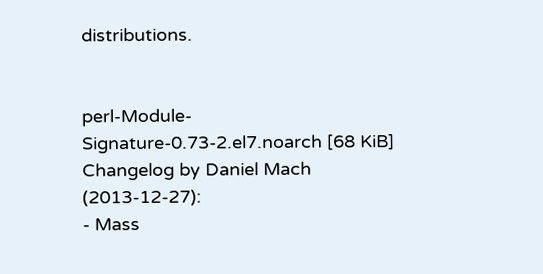distributions.


perl-Module-Signature-0.73-2.el7.noarch [68 KiB] Changelog by Daniel Mach (2013-12-27):
- Mass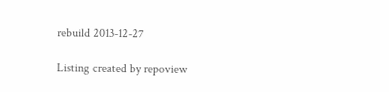rebuild 2013-12-27

Listing created by repoview